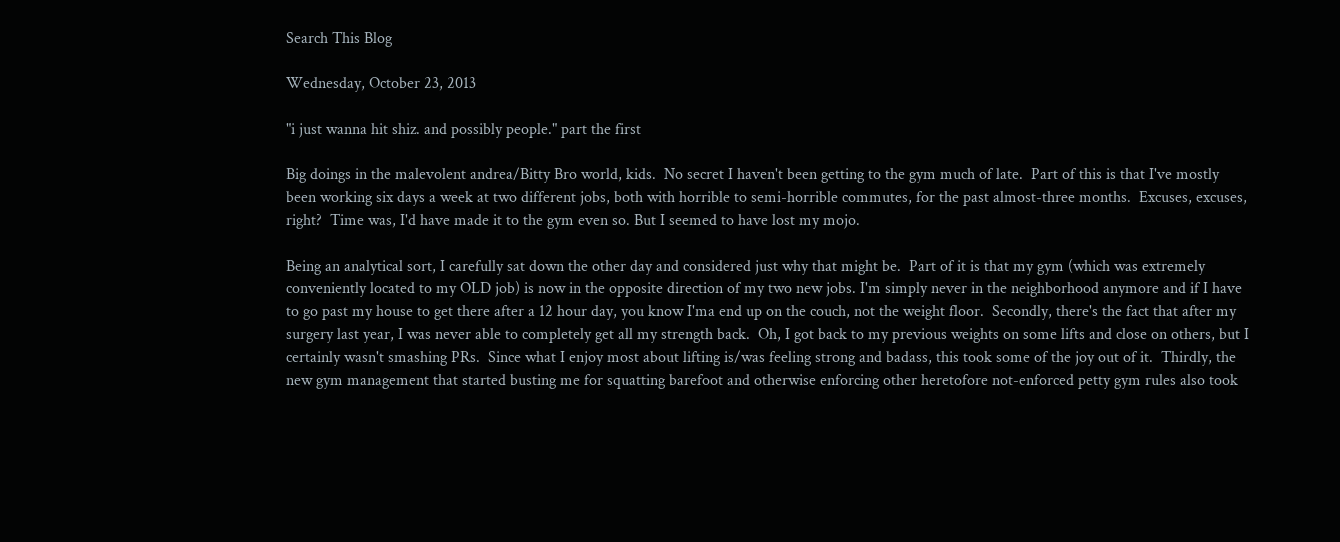Search This Blog

Wednesday, October 23, 2013

"i just wanna hit shiz. and possibly people." part the first

Big doings in the malevolent andrea/Bitty Bro world, kids.  No secret I haven't been getting to the gym much of late.  Part of this is that I've mostly been working six days a week at two different jobs, both with horrible to semi-horrible commutes, for the past almost-three months.  Excuses, excuses, right?  Time was, I'd have made it to the gym even so. But I seemed to have lost my mojo.

Being an analytical sort, I carefully sat down the other day and considered just why that might be.  Part of it is that my gym (which was extremely conveniently located to my OLD job) is now in the opposite direction of my two new jobs. I'm simply never in the neighborhood anymore and if I have to go past my house to get there after a 12 hour day, you know I'ma end up on the couch, not the weight floor.  Secondly, there's the fact that after my surgery last year, I was never able to completely get all my strength back.  Oh, I got back to my previous weights on some lifts and close on others, but I certainly wasn't smashing PRs.  Since what I enjoy most about lifting is/was feeling strong and badass, this took some of the joy out of it.  Thirdly, the new gym management that started busting me for squatting barefoot and otherwise enforcing other heretofore not-enforced petty gym rules also took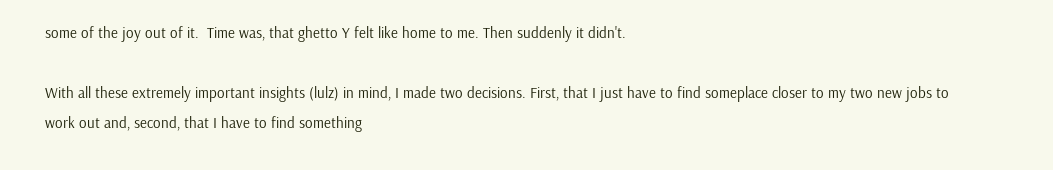some of the joy out of it.  Time was, that ghetto Y felt like home to me. Then suddenly it didn't.

With all these extremely important insights (lulz) in mind, I made two decisions. First, that I just have to find someplace closer to my two new jobs to work out and, second, that I have to find something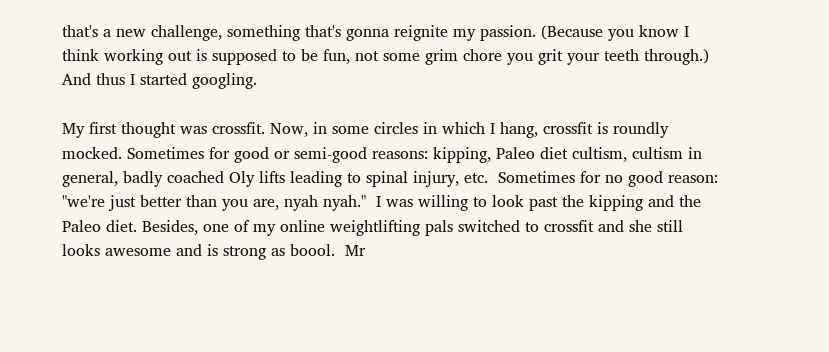that's a new challenge, something that's gonna reignite my passion. (Because you know I think working out is supposed to be fun, not some grim chore you grit your teeth through.)  And thus I started googling.

My first thought was crossfit. Now, in some circles in which I hang, crossfit is roundly mocked. Sometimes for good or semi-good reasons: kipping, Paleo diet cultism, cultism in general, badly coached Oly lifts leading to spinal injury, etc.  Sometimes for no good reason: "we're just better than you are, nyah nyah."  I was willing to look past the kipping and the Paleo diet. Besides, one of my online weightlifting pals switched to crossfit and she still looks awesome and is strong as boool.  Mr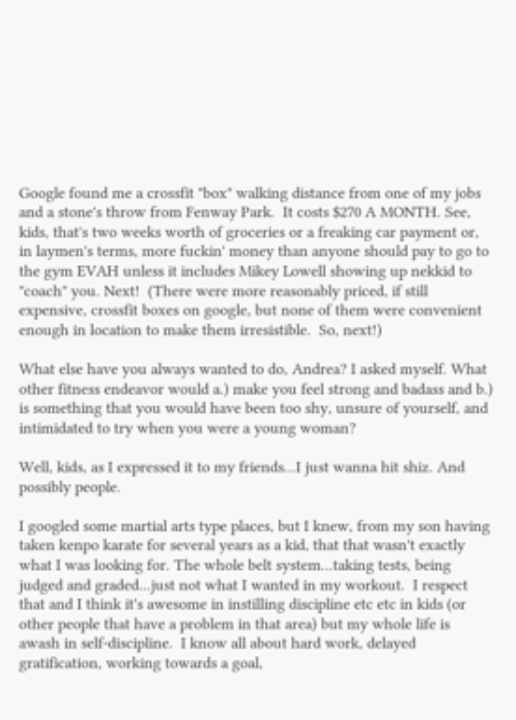Google found me a crossfit "box" walking distance from one of my jobs and a stone's throw from Fenway Park.  It costs $270 A MONTH. See, kids, that's two weeks worth of groceries or a freaking car payment or, in laymen's terms, more fuckin' money than anyone should pay to go to the gym EVAH unless it includes Mikey Lowell showing up nekkid to "coach" you. Next!  (There were more reasonably priced, if still expensive, crossfit boxes on google, but none of them were convenient enough in location to make them irresistible.  So, next!)

What else have you always wanted to do, Andrea? I asked myself. What other fitness endeavor would a.) make you feel strong and badass and b.) is something that you would have been too shy, unsure of yourself, and intimidated to try when you were a young woman?

Well, kids, as I expressed it to my friends...I just wanna hit shiz. And possibly people.

I googled some martial arts type places, but I knew, from my son having taken kenpo karate for several years as a kid, that that wasn't exactly what I was looking for. The whole belt system...taking tests, being judged and graded...just not what I wanted in my workout.  I respect that and I think it's awesome in instilling discipline etc etc in kids (or other people that have a problem in that area) but my whole life is awash in self-discipline.  I know all about hard work, delayed gratification, working towards a goal,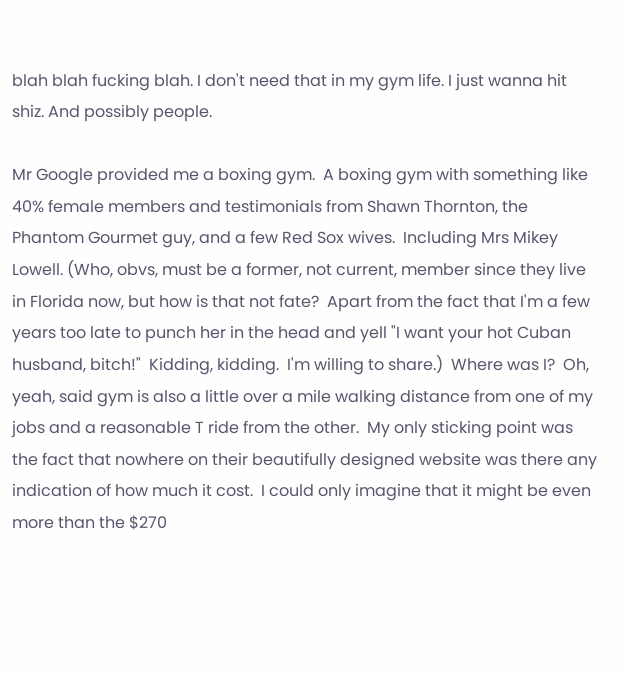blah blah fucking blah. I don't need that in my gym life. I just wanna hit shiz. And possibly people.

Mr Google provided me a boxing gym.  A boxing gym with something like 40% female members and testimonials from Shawn Thornton, the Phantom Gourmet guy, and a few Red Sox wives.  Including Mrs Mikey Lowell. (Who, obvs, must be a former, not current, member since they live in Florida now, but how is that not fate?  Apart from the fact that I'm a few years too late to punch her in the head and yell "I want your hot Cuban husband, bitch!"  Kidding, kidding.  I'm willing to share.)  Where was I?  Oh, yeah, said gym is also a little over a mile walking distance from one of my jobs and a reasonable T ride from the other.  My only sticking point was the fact that nowhere on their beautifully designed website was there any indication of how much it cost.  I could only imagine that it might be even more than the $270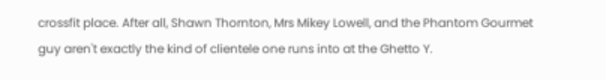crossfit place. After all, Shawn Thornton, Mrs Mikey Lowell, and the Phantom Gourmet guy aren't exactly the kind of clientele one runs into at the Ghetto Y.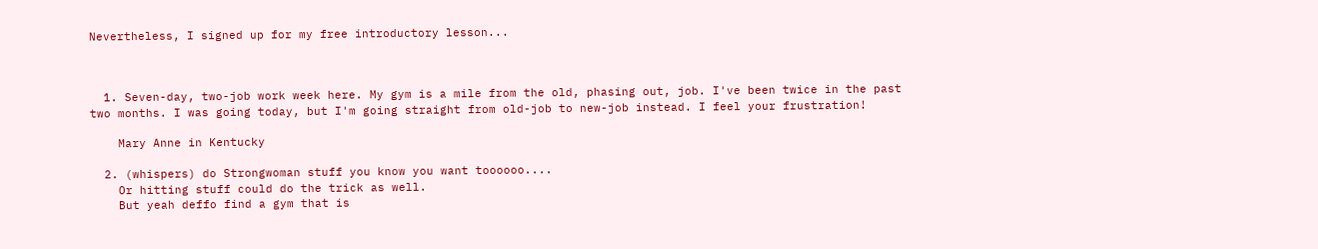Nevertheless, I signed up for my free introductory lesson...



  1. Seven-day, two-job work week here. My gym is a mile from the old, phasing out, job. I've been twice in the past two months. I was going today, but I'm going straight from old-job to new-job instead. I feel your frustration!

    Mary Anne in Kentucky

  2. (whispers) do Strongwoman stuff you know you want toooooo....
    Or hitting stuff could do the trick as well.
    But yeah deffo find a gym that is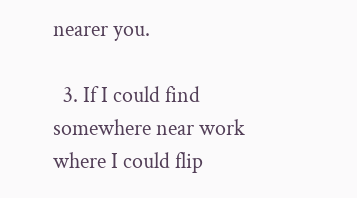nearer you.

  3. If I could find somewhere near work where I could flip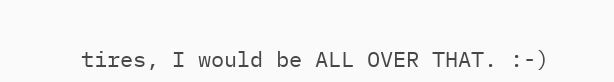tires, I would be ALL OVER THAT. :-)